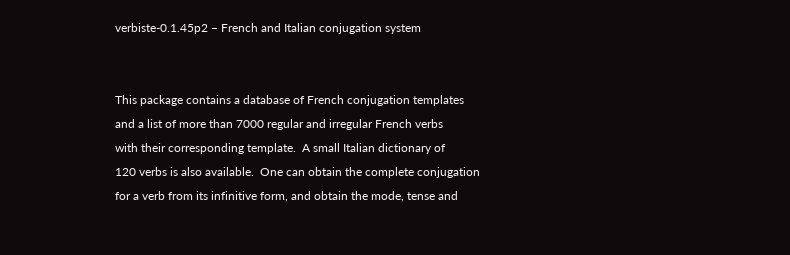verbiste-0.1.45p2 – French and Italian conjugation system


This package contains a database of French conjugation templates
and a list of more than 7000 regular and irregular French verbs
with their corresponding template.  A small Italian dictionary of
120 verbs is also available.  One can obtain the complete conjugation
for a verb from its infinitive form, and obtain the mode, tense and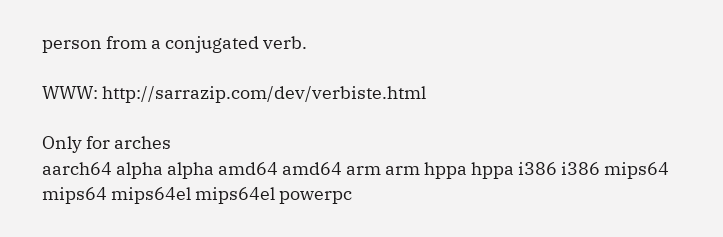person from a conjugated verb.

WWW: http://sarrazip.com/dev/verbiste.html

Only for arches
aarch64 alpha alpha amd64 amd64 arm arm hppa hppa i386 i386 mips64 mips64 mips64el mips64el powerpc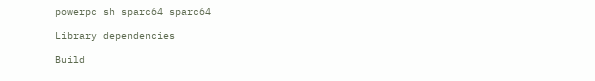powerpc sh sparc64 sparc64

Library dependencies

Build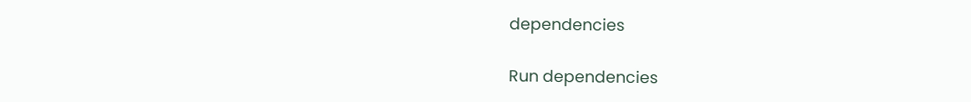dependencies

Run dependencies